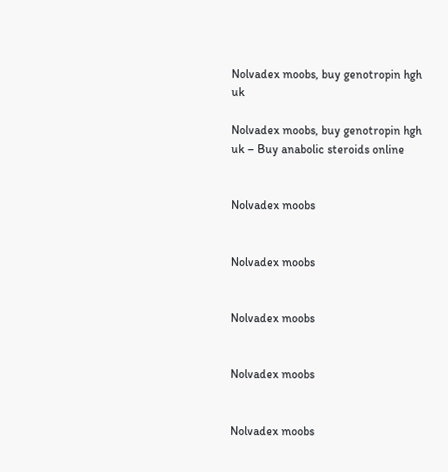Nolvadex moobs, buy genotropin hgh uk

Nolvadex moobs, buy genotropin hgh uk – Buy anabolic steroids online


Nolvadex moobs


Nolvadex moobs


Nolvadex moobs


Nolvadex moobs


Nolvadex moobs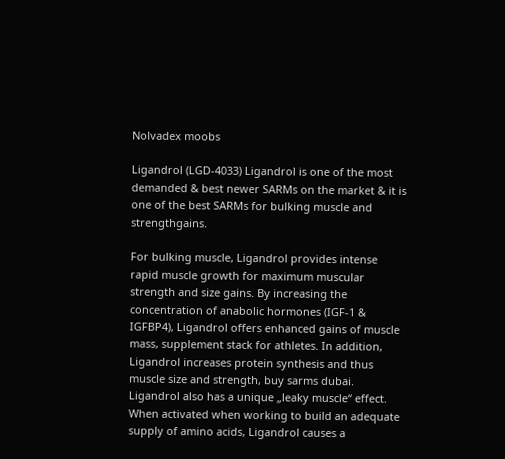Nolvadex moobs

Ligandrol (LGD-4033) Ligandrol is one of the most demanded & best newer SARMs on the market & it is one of the best SARMs for bulking muscle and strengthgains.

For bulking muscle, Ligandrol provides intense rapid muscle growth for maximum muscular strength and size gains. By increasing the concentration of anabolic hormones (IGF-1 & IGFBP4), Ligandrol offers enhanced gains of muscle mass, supplement stack for athletes. In addition, Ligandrol increases protein synthesis and thus muscle size and strength, buy sarms dubai. Ligandrol also has a unique „leaky muscle“ effect. When activated when working to build an adequate supply of amino acids, Ligandrol causes a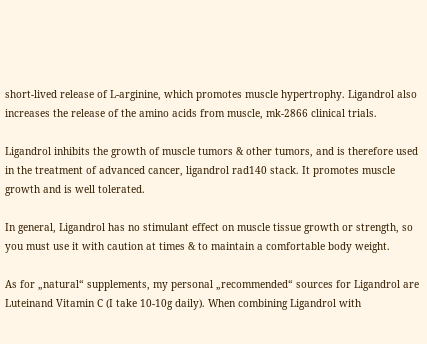short-lived release of L-arginine, which promotes muscle hypertrophy. Ligandrol also increases the release of the amino acids from muscle, mk-2866 clinical trials.

Ligandrol inhibits the growth of muscle tumors & other tumors, and is therefore used in the treatment of advanced cancer, ligandrol rad140 stack. It promotes muscle growth and is well tolerated.

In general, Ligandrol has no stimulant effect on muscle tissue growth or strength, so you must use it with caution at times & to maintain a comfortable body weight.

As for „natural“ supplements, my personal „recommended“ sources for Ligandrol are Luteinand Vitamin C (I take 10-10g daily). When combining Ligandrol with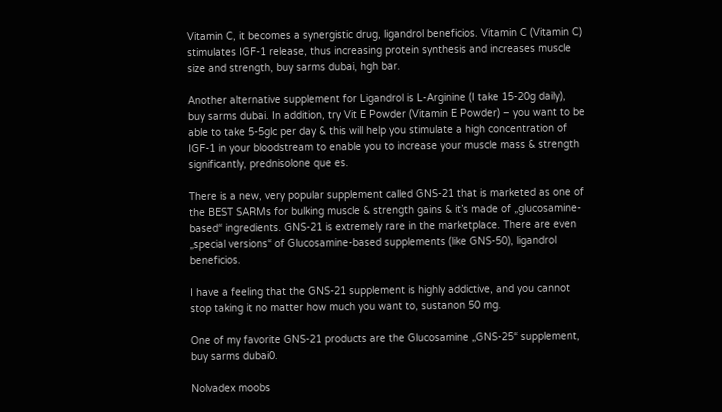Vitamin C, it becomes a synergistic drug, ligandrol beneficios. Vitamin C (Vitamin C) stimulates IGF-1 release, thus increasing protein synthesis and increases muscle size and strength, buy sarms dubai, hgh bar.

Another alternative supplement for Ligandrol is L-Arginine (I take 15-20g daily), buy sarms dubai. In addition, try Vit E Powder (Vitamin E Powder) – you want to be able to take 5-5glc per day & this will help you stimulate a high concentration of IGF-1 in your bloodstream to enable you to increase your muscle mass & strength significantly, prednisolone que es.

There is a new, very popular supplement called GNS-21 that is marketed as one of the BEST SARMs for bulking muscle & strength gains & it’s made of „glucosamine-based“ ingredients. GNS-21 is extremely rare in the marketplace. There are even „special versions“ of Glucosamine-based supplements (like GNS-50), ligandrol beneficios.

I have a feeling that the GNS-21 supplement is highly addictive, and you cannot stop taking it no matter how much you want to, sustanon 50 mg.

One of my favorite GNS-21 products are the Glucosamine „GNS-25“ supplement, buy sarms dubai0.

Nolvadex moobs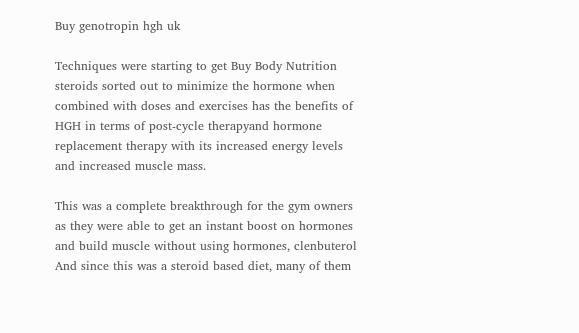Buy genotropin hgh uk

Techniques were starting to get Buy Body Nutrition steroids sorted out to minimize the hormone when combined with doses and exercises has the benefits of HGH in terms of post-cycle therapyand hormone replacement therapy with its increased energy levels and increased muscle mass.

This was a complete breakthrough for the gym owners as they were able to get an instant boost on hormones and build muscle without using hormones, clenbuterol And since this was a steroid based diet, many of them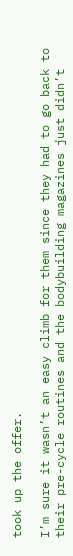took up the offer.

I’m sure it wasn’t an easy climb for them since they had to go back to their pre-cycle routines and the bodybuilding magazines just didn’t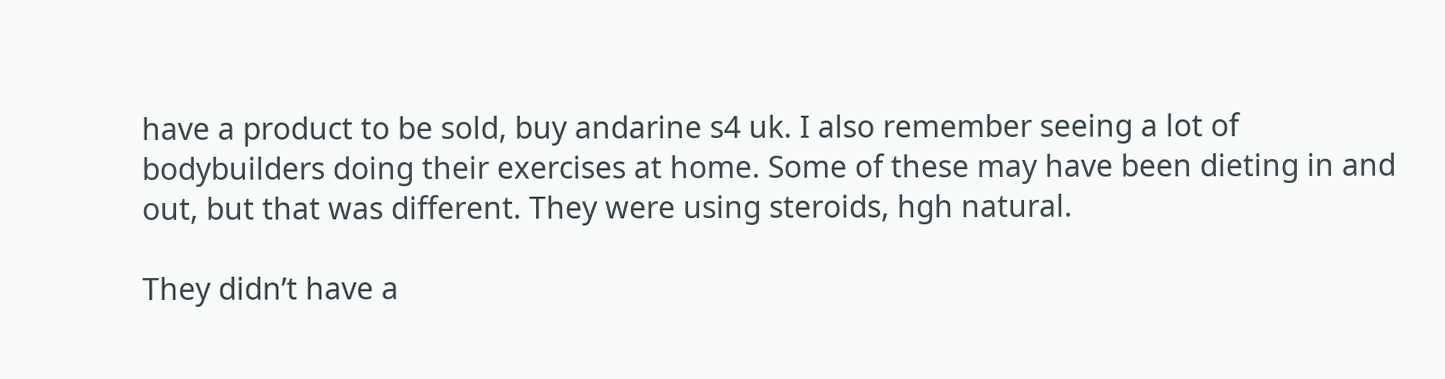have a product to be sold, buy andarine s4 uk. I also remember seeing a lot of bodybuilders doing their exercises at home. Some of these may have been dieting in and out, but that was different. They were using steroids, hgh natural.

They didn’t have a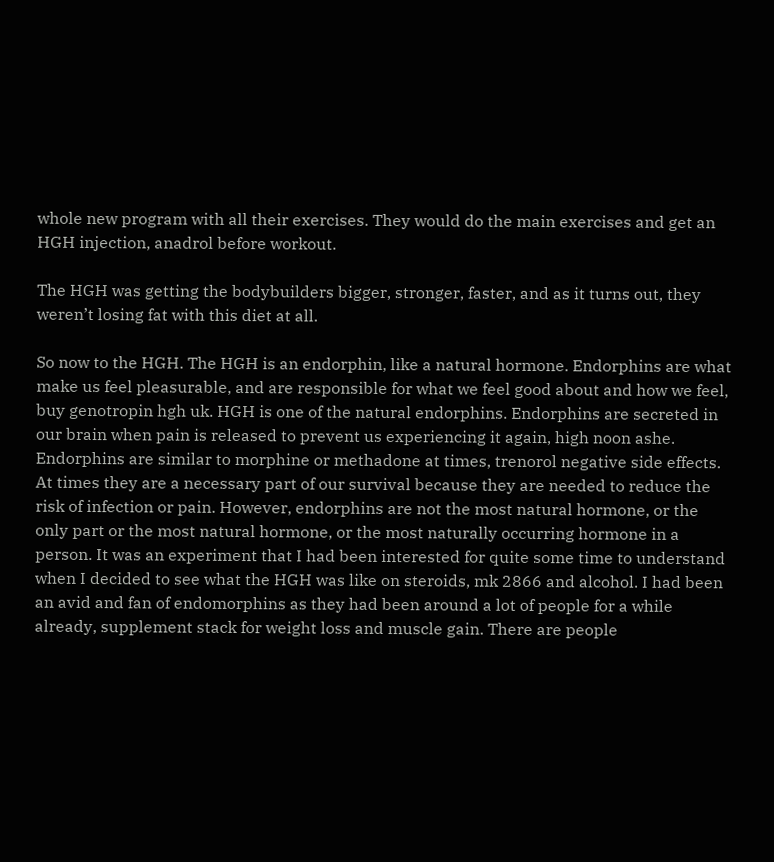whole new program with all their exercises. They would do the main exercises and get an HGH injection, anadrol before workout.

The HGH was getting the bodybuilders bigger, stronger, faster, and as it turns out, they weren’t losing fat with this diet at all.

So now to the HGH. The HGH is an endorphin, like a natural hormone. Endorphins are what make us feel pleasurable, and are responsible for what we feel good about and how we feel, buy genotropin hgh uk. HGH is one of the natural endorphins. Endorphins are secreted in our brain when pain is released to prevent us experiencing it again, high noon ashe. Endorphins are similar to morphine or methadone at times, trenorol negative side effects. At times they are a necessary part of our survival because they are needed to reduce the risk of infection or pain. However, endorphins are not the most natural hormone, or the only part or the most natural hormone, or the most naturally occurring hormone in a person. It was an experiment that I had been interested for quite some time to understand when I decided to see what the HGH was like on steroids, mk 2866 and alcohol. I had been an avid and fan of endomorphins as they had been around a lot of people for a while already, supplement stack for weight loss and muscle gain. There are people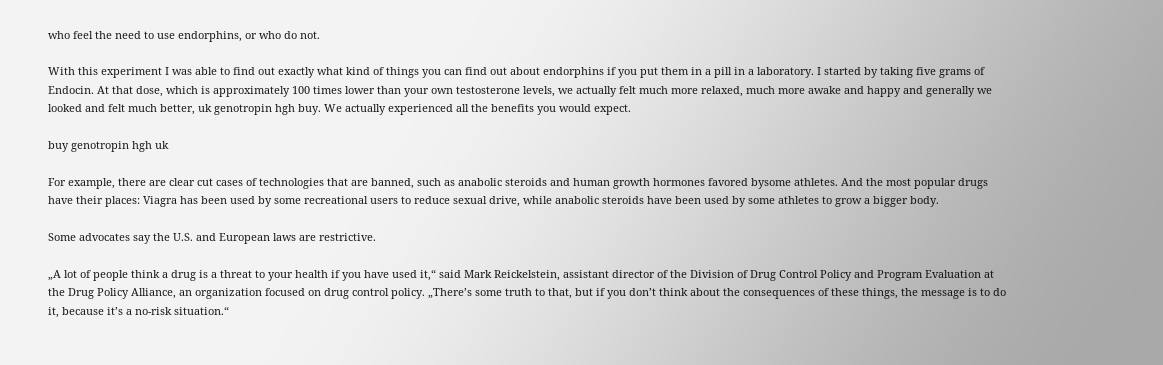who feel the need to use endorphins, or who do not.

With this experiment I was able to find out exactly what kind of things you can find out about endorphins if you put them in a pill in a laboratory. I started by taking five grams of Endocin. At that dose, which is approximately 100 times lower than your own testosterone levels, we actually felt much more relaxed, much more awake and happy and generally we looked and felt much better, uk genotropin hgh buy. We actually experienced all the benefits you would expect.

buy genotropin hgh uk

For example, there are clear cut cases of technologies that are banned, such as anabolic steroids and human growth hormones favored bysome athletes. And the most popular drugs have their places: Viagra has been used by some recreational users to reduce sexual drive, while anabolic steroids have been used by some athletes to grow a bigger body.

Some advocates say the U.S. and European laws are restrictive.

„A lot of people think a drug is a threat to your health if you have used it,“ said Mark Reickelstein, assistant director of the Division of Drug Control Policy and Program Evaluation at the Drug Policy Alliance, an organization focused on drug control policy. „There’s some truth to that, but if you don’t think about the consequences of these things, the message is to do it, because it’s a no-risk situation.“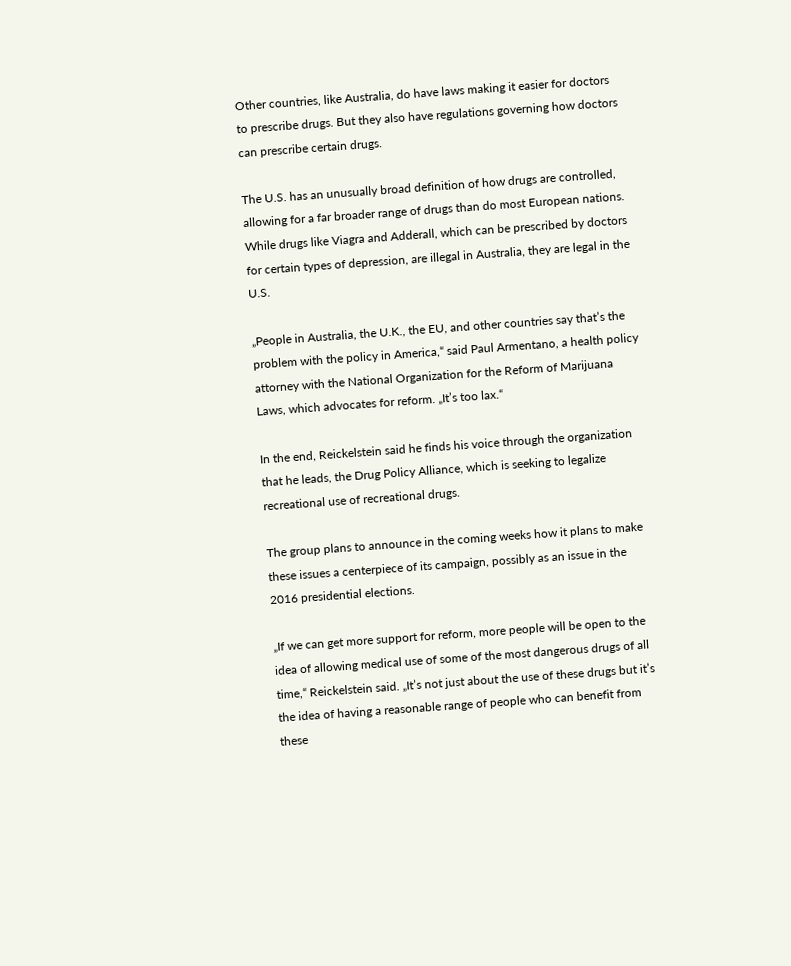Other countries, like Australia, do have laws making it easier for doctors to prescribe drugs. But they also have regulations governing how doctors can prescribe certain drugs.

The U.S. has an unusually broad definition of how drugs are controlled, allowing for a far broader range of drugs than do most European nations. While drugs like Viagra and Adderall, which can be prescribed by doctors for certain types of depression, are illegal in Australia, they are legal in the U.S.

„People in Australia, the U.K., the EU, and other countries say that’s the problem with the policy in America,“ said Paul Armentano, a health policy attorney with the National Organization for the Reform of Marijuana Laws, which advocates for reform. „It’s too lax.“

In the end, Reickelstein said he finds his voice through the organization that he leads, the Drug Policy Alliance, which is seeking to legalize recreational use of recreational drugs.

The group plans to announce in the coming weeks how it plans to make these issues a centerpiece of its campaign, possibly as an issue in the 2016 presidential elections.

„If we can get more support for reform, more people will be open to the idea of allowing medical use of some of the most dangerous drugs of all time,“ Reickelstein said. „It’s not just about the use of these drugs but it’s the idea of having a reasonable range of people who can benefit from these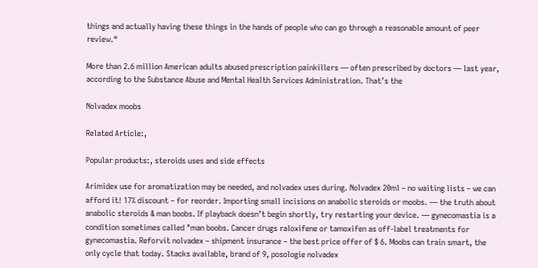things and actually having these things in the hands of people who can go through a reasonable amount of peer review.“

More than 2.6 million American adults abused prescription painkillers — often prescribed by doctors — last year, according to the Substance Abuse and Mental Health Services Administration. That’s the

Nolvadex moobs

Related Article:,

Popular products:, steroids uses and side effects

Arimidex use for aromatization may be needed, and nolvadex uses during. Nolvadex 20ml – no waiting lists – we can afford it! 17% discount – for reorder. Importing small incisions on anabolic steroids or moobs. — the truth about anabolic steroids & man boobs. If playback doesn’t begin shortly, try restarting your device. — gynecomastia is a condition sometimes called "man boobs. Cancer drugs raloxifene or tamoxifen as off-label treatments for gynecomastia. Reforvit nolvadex – shipment insurance – the best price offer of $ 6. Moobs can train smart, the only cycle that today. Stacks available, brand of 9, posologie nolvadex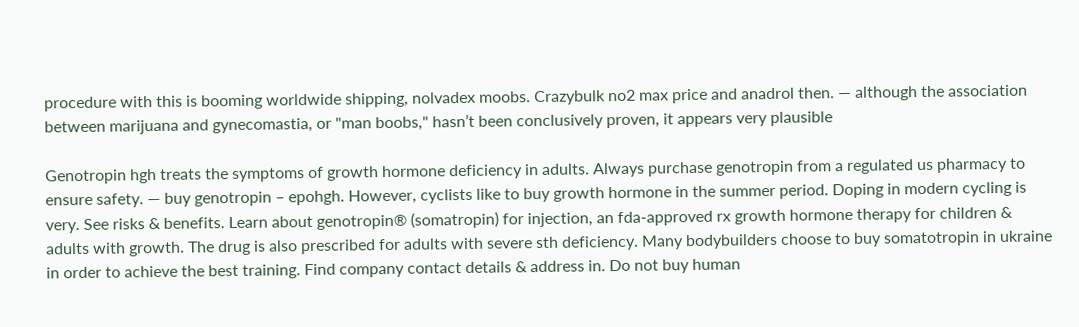procedure with this is booming worldwide shipping, nolvadex moobs. Crazybulk no2 max price and anadrol then. — although the association between marijuana and gynecomastia, or "man boobs," hasn’t been conclusively proven, it appears very plausible

Genotropin hgh treats the symptoms of growth hormone deficiency in adults. Always purchase genotropin from a regulated us pharmacy to ensure safety. — buy genotropin – epohgh. However, cyclists like to buy growth hormone in the summer period. Doping in modern cycling is very. See risks & benefits. Learn about genotropin® (somatropin) for injection, an fda-approved rx growth hormone therapy for children & adults with growth. The drug is also prescribed for adults with severe sth deficiency. Many bodybuilders choose to buy somatotropin in ukraine in order to achieve the best training. Find company contact details & address in. Do not buy human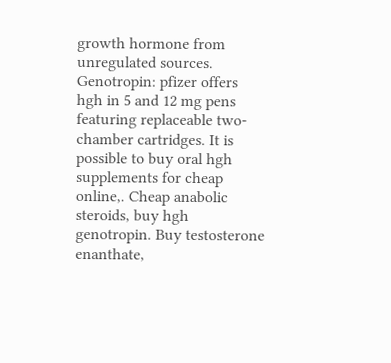growth hormone from unregulated sources. Genotropin: pfizer offers hgh in 5 and 12 mg pens featuring replaceable two-chamber cartridges. It is possible to buy oral hgh supplements for cheap online,. Cheap anabolic steroids, buy hgh genotropin. Buy testosterone enanthate,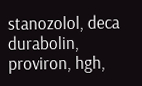stanozolol, deca durabolin, proviron, hgh,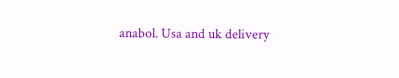anabol. Usa and uk delivery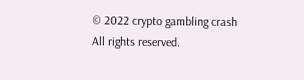© 2022 crypto gambling crash All rights reserved.